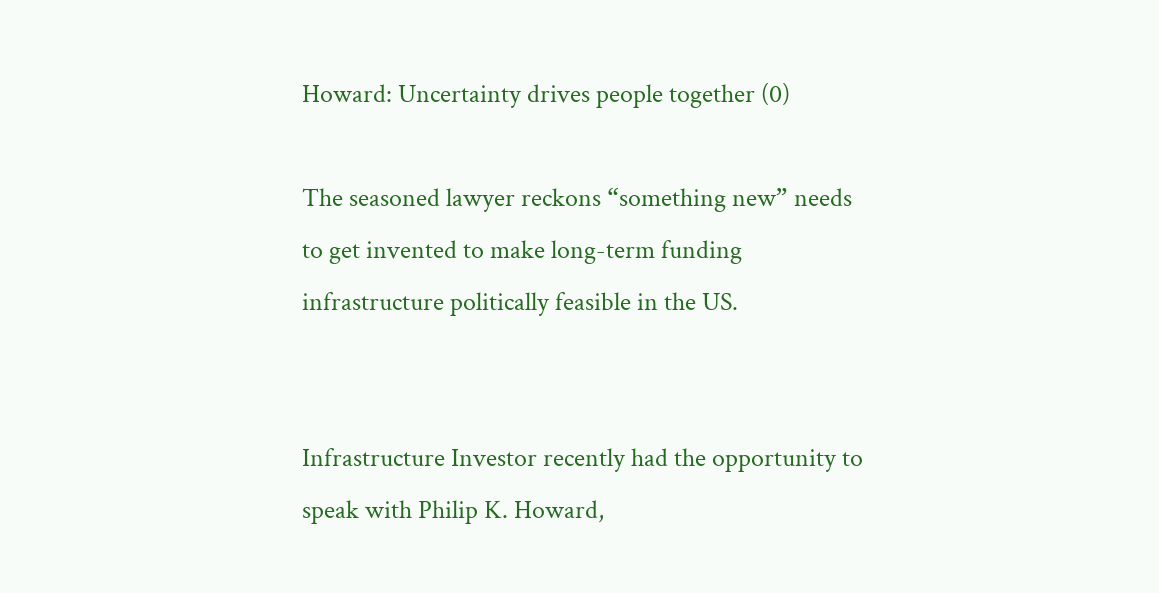Howard: Uncertainty drives people together (0)

The seasoned lawyer reckons “something new” needs to get invented to make long-term funding infrastructure politically feasible in the US.


Infrastructure Investor recently had the opportunity to speak with Philip K. Howard,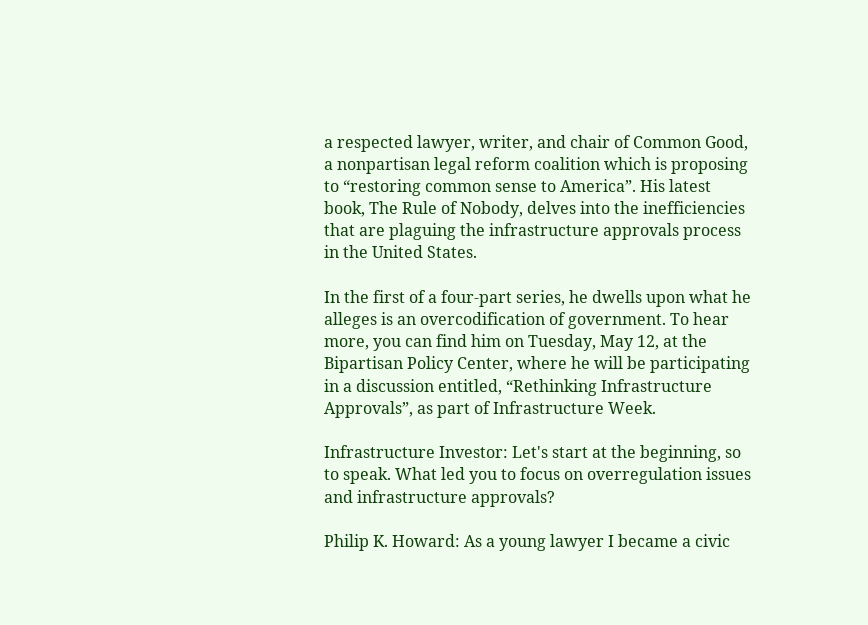a respected lawyer, writer, and chair of Common Good, a nonpartisan legal reform coalition which is proposing to “restoring common sense to America”. His latest book, The Rule of Nobody, delves into the inefficiencies that are plaguing the infrastructure approvals process in the United States.

In the first of a four-part series, he dwells upon what he alleges is an overcodification of government. To hear more, you can find him on Tuesday, May 12, at the Bipartisan Policy Center, where he will be participating in a discussion entitled, “Rethinking Infrastructure Approvals”, as part of Infrastructure Week.

Infrastructure Investor: Let's start at the beginning, so to speak. What led you to focus on overregulation issues and infrastructure approvals?

Philip K. Howard: As a young lawyer I became a civic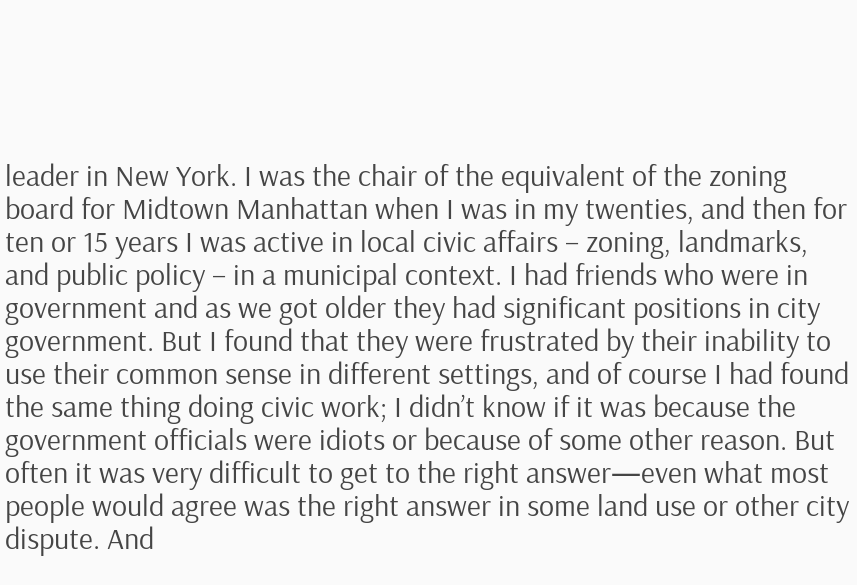leader in New York. I was the chair of the equivalent of the zoning board for Midtown Manhattan when I was in my twenties, and then for ten or 15 years I was active in local civic affairs – zoning, landmarks, and public policy – in a municipal context. I had friends who were in government and as we got older they had significant positions in city government. But I found that they were frustrated by their inability to use their common sense in different settings, and of course I had found the same thing doing civic work; I didn’t know if it was because the government officials were idiots or because of some other reason. But often it was very difficult to get to the right answer—even what most people would agree was the right answer in some land use or other city dispute. And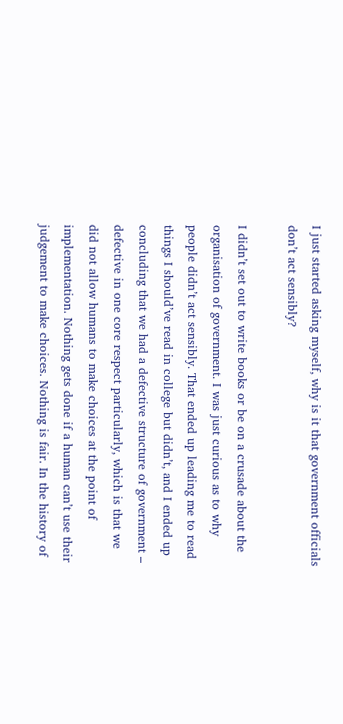I just started asking myself, why is it that government officials don’t act sensibly?

I didn’t set out to write books or be on a crusade about the organisation of government. I was just curious as to why people didn’t act sensibly. That ended up leading me to read things I should’ve read in college but didn’t, and I ended up concluding that we had a defective structure of government – defective in one core respect particularly, which is that we did not allow humans to make choices at the point of implementation. Nothing gets done if a human can’t use their judgement to make choices. Nothing is fair. In the history of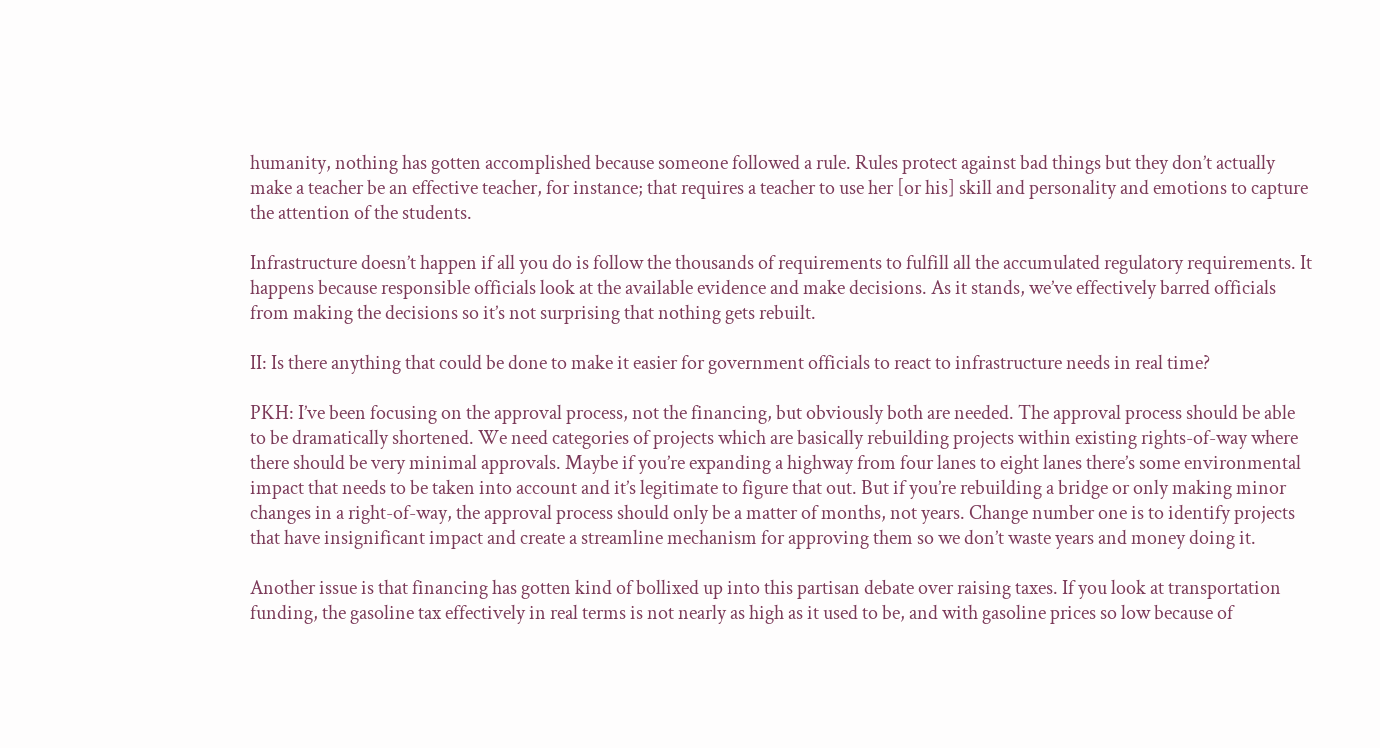humanity, nothing has gotten accomplished because someone followed a rule. Rules protect against bad things but they don’t actually make a teacher be an effective teacher, for instance; that requires a teacher to use her [or his] skill and personality and emotions to capture the attention of the students.

Infrastructure doesn’t happen if all you do is follow the thousands of requirements to fulfill all the accumulated regulatory requirements. It happens because responsible officials look at the available evidence and make decisions. As it stands, we’ve effectively barred officials from making the decisions so it’s not surprising that nothing gets rebuilt.

II: Is there anything that could be done to make it easier for government officials to react to infrastructure needs in real time?

PKH: I’ve been focusing on the approval process, not the financing, but obviously both are needed. The approval process should be able to be dramatically shortened. We need categories of projects which are basically rebuilding projects within existing rights-of-way where there should be very minimal approvals. Maybe if you’re expanding a highway from four lanes to eight lanes there’s some environmental impact that needs to be taken into account and it’s legitimate to figure that out. But if you’re rebuilding a bridge or only making minor changes in a right-of-way, the approval process should only be a matter of months, not years. Change number one is to identify projects that have insignificant impact and create a streamline mechanism for approving them so we don’t waste years and money doing it.

Another issue is that financing has gotten kind of bollixed up into this partisan debate over raising taxes. If you look at transportation funding, the gasoline tax effectively in real terms is not nearly as high as it used to be, and with gasoline prices so low because of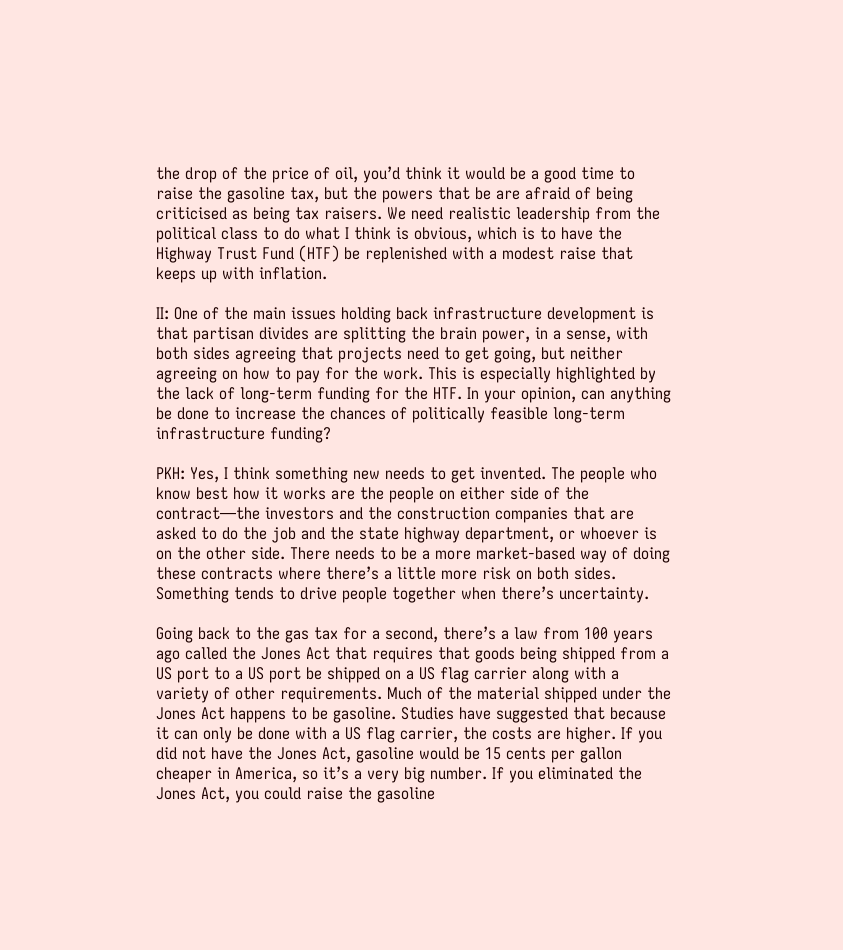the drop of the price of oil, you’d think it would be a good time to raise the gasoline tax, but the powers that be are afraid of being criticised as being tax raisers. We need realistic leadership from the political class to do what I think is obvious, which is to have the Highway Trust Fund (HTF) be replenished with a modest raise that keeps up with inflation.

II: One of the main issues holding back infrastructure development is that partisan divides are splitting the brain power, in a sense, with both sides agreeing that projects need to get going, but neither agreeing on how to pay for the work. This is especially highlighted by the lack of long-term funding for the HTF. In your opinion, can anything be done to increase the chances of politically feasible long-term infrastructure funding?

PKH: Yes, I think something new needs to get invented. The people who know best how it works are the people on either side of the contract—the investors and the construction companies that are asked to do the job and the state highway department, or whoever is on the other side. There needs to be a more market-based way of doing these contracts where there’s a little more risk on both sides. Something tends to drive people together when there’s uncertainty.

Going back to the gas tax for a second, there’s a law from 100 years ago called the Jones Act that requires that goods being shipped from a US port to a US port be shipped on a US flag carrier along with a variety of other requirements. Much of the material shipped under the Jones Act happens to be gasoline. Studies have suggested that because it can only be done with a US flag carrier, the costs are higher. If you did not have the Jones Act, gasoline would be 15 cents per gallon cheaper in America, so it’s a very big number. If you eliminated the Jones Act, you could raise the gasoline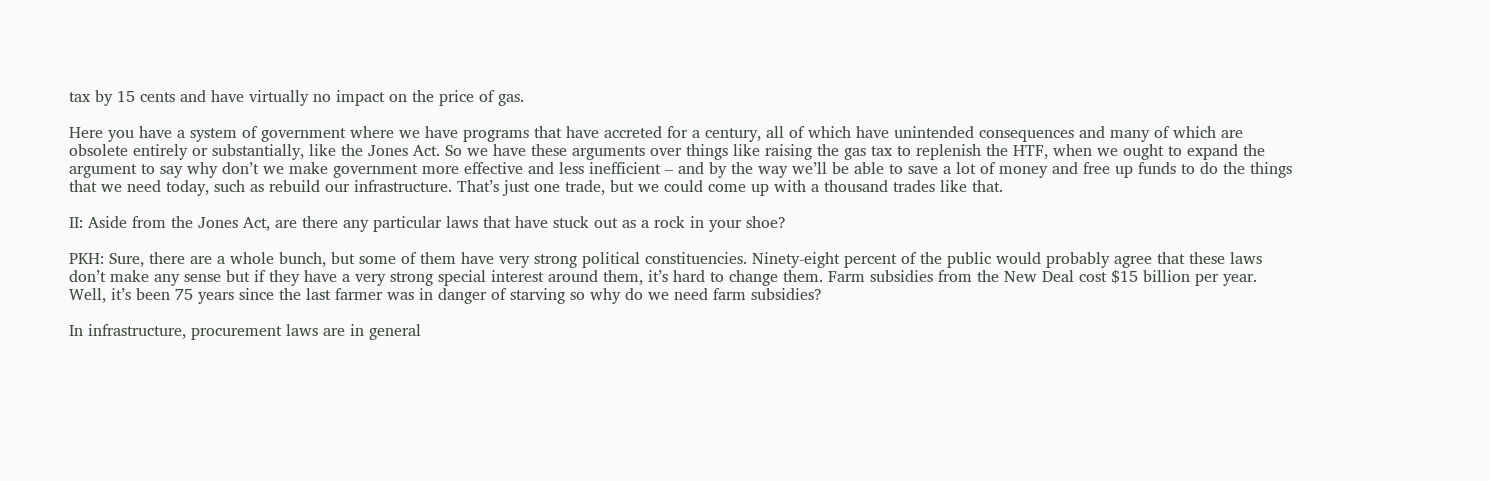tax by 15 cents and have virtually no impact on the price of gas.

Here you have a system of government where we have programs that have accreted for a century, all of which have unintended consequences and many of which are obsolete entirely or substantially, like the Jones Act. So we have these arguments over things like raising the gas tax to replenish the HTF, when we ought to expand the argument to say why don’t we make government more effective and less inefficient – and by the way we’ll be able to save a lot of money and free up funds to do the things that we need today, such as rebuild our infrastructure. That’s just one trade, but we could come up with a thousand trades like that.

II: Aside from the Jones Act, are there any particular laws that have stuck out as a rock in your shoe?

PKH: Sure, there are a whole bunch, but some of them have very strong political constituencies. Ninety-eight percent of the public would probably agree that these laws don’t make any sense but if they have a very strong special interest around them, it’s hard to change them. Farm subsidies from the New Deal cost $15 billion per year. Well, it’s been 75 years since the last farmer was in danger of starving so why do we need farm subsidies?

In infrastructure, procurement laws are in general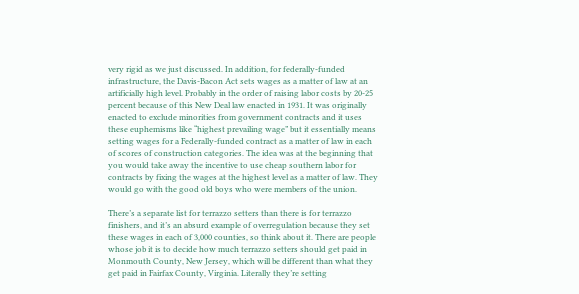very rigid as we just discussed. In addition, for federally-funded infrastructure, the Davis-Bacon Act sets wages as a matter of law at an artificially high level. Probably in the order of raising labor costs by 20-25 percent because of this New Deal law enacted in 1931. It was originally enacted to exclude minorities from government contracts and it uses these euphemisms like “highest prevailing wage” but it essentially means setting wages for a Federally-funded contract as a matter of law in each of scores of construction categories. The idea was at the beginning that you would take away the incentive to use cheap southern labor for contracts by fixing the wages at the highest level as a matter of law. They would go with the good old boys who were members of the union.

There’s a separate list for terrazzo setters than there is for terrazzo finishers, and it’s an absurd example of overregulation because they set these wages in each of 3,000 counties, so think about it. There are people whose job it is to decide how much terrazzo setters should get paid in Monmouth County, New Jersey, which will be different than what they get paid in Fairfax County, Virginia. Literally they’re setting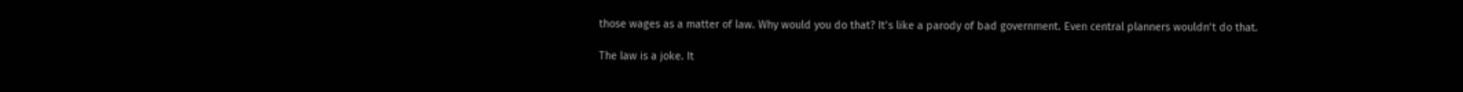those wages as a matter of law. Why would you do that? It’s like a parody of bad government. Even central planners wouldn’t do that.

The law is a joke. It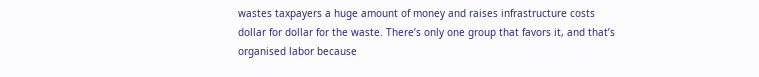wastes taxpayers a huge amount of money and raises infrastructure costs dollar for dollar for the waste. There’s only one group that favors it, and that’s organised labor because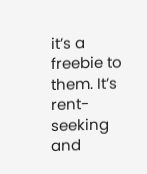it’s a freebie to them. It’s rent-seeking and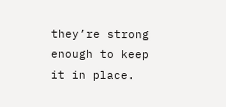they’re strong enough to keep it in place.